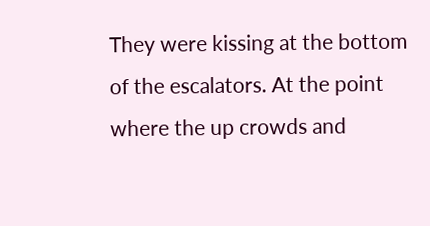They were kissing at the bottom of the escalators. At the point where the up crowds and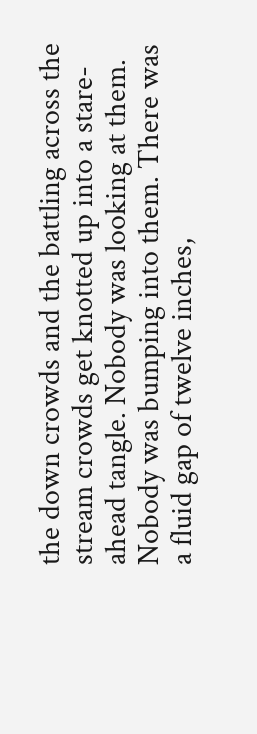the down crowds and the battling across the stream crowds get knotted up into a stare-ahead tangle. Nobody was looking at them. Nobody was bumping into them. There was a fluid gap of twelve inches,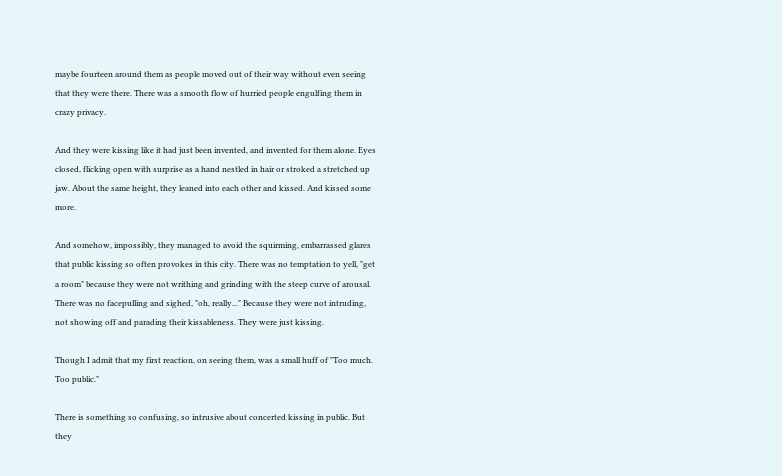maybe fourteen around them as people moved out of their way without even seeing that they were there. There was a smooth flow of hurried people engulfing them in crazy privacy.

And they were kissing like it had just been invented, and invented for them alone. Eyes closed, flicking open with surprise as a hand nestled in hair or stroked a stretched up jaw. About the same height, they leaned into each other and kissed. And kissed some more.

And somehow, impossibly, they managed to avoid the squirming, embarrassed glares that public kissing so often provokes in this city. There was no temptation to yell, "get a room" because they were not writhing and grinding with the steep curve of arousal. There was no facepulling and sighed, "oh, really..." Because they were not intruding, not showing off and parading their kissableness. They were just kissing.

Though I admit that my first reaction, on seeing them, was a small huff of "Too much. Too public."

There is something so confusing, so intrusive about concerted kissing in public. But they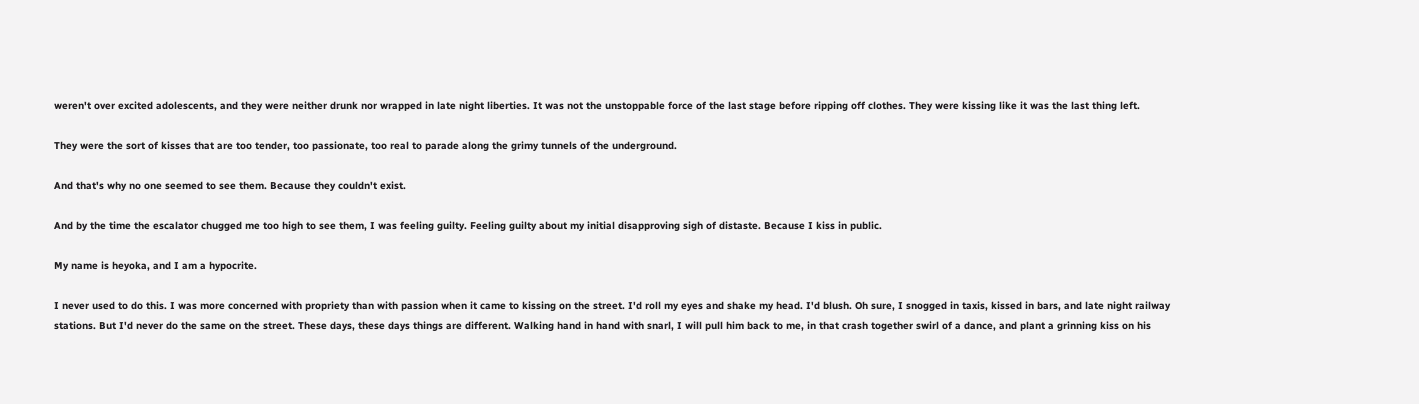weren't over excited adolescents, and they were neither drunk nor wrapped in late night liberties. It was not the unstoppable force of the last stage before ripping off clothes. They were kissing like it was the last thing left.

They were the sort of kisses that are too tender, too passionate, too real to parade along the grimy tunnels of the underground.

And that's why no one seemed to see them. Because they couldn't exist.

And by the time the escalator chugged me too high to see them, I was feeling guilty. Feeling guilty about my initial disapproving sigh of distaste. Because I kiss in public.

My name is heyoka, and I am a hypocrite.

I never used to do this. I was more concerned with propriety than with passion when it came to kissing on the street. I'd roll my eyes and shake my head. I'd blush. Oh sure, I snogged in taxis, kissed in bars, and late night railway stations. But I'd never do the same on the street. These days, these days things are different. Walking hand in hand with snarl, I will pull him back to me, in that crash together swirl of a dance, and plant a grinning kiss on his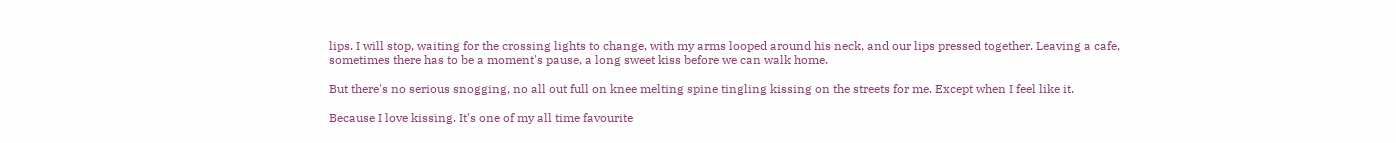lips. I will stop, waiting for the crossing lights to change, with my arms looped around his neck, and our lips pressed together. Leaving a cafe, sometimes there has to be a moment's pause, a long sweet kiss before we can walk home.

But there's no serious snogging, no all out full on knee melting spine tingling kissing on the streets for me. Except when I feel like it.

Because I love kissing. It's one of my all time favourite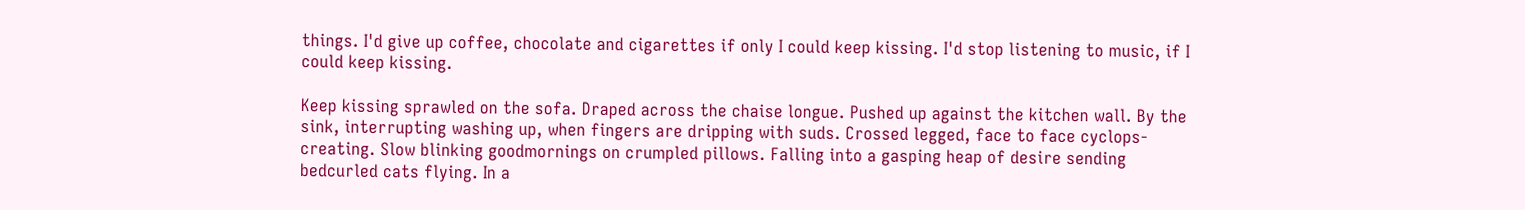things. I'd give up coffee, chocolate and cigarettes if only I could keep kissing. I'd stop listening to music, if I could keep kissing.

Keep kissing sprawled on the sofa. Draped across the chaise longue. Pushed up against the kitchen wall. By the sink, interrupting washing up, when fingers are dripping with suds. Crossed legged, face to face cyclops-creating. Slow blinking goodmornings on crumpled pillows. Falling into a gasping heap of desire sending bedcurled cats flying. In a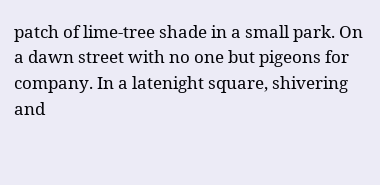patch of lime-tree shade in a small park. On a dawn street with no one but pigeons for company. In a latenight square, shivering and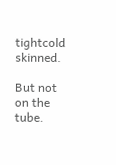tightcold skinned.

But not on the tube.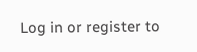Log in or register to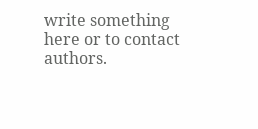write something here or to contact authors.